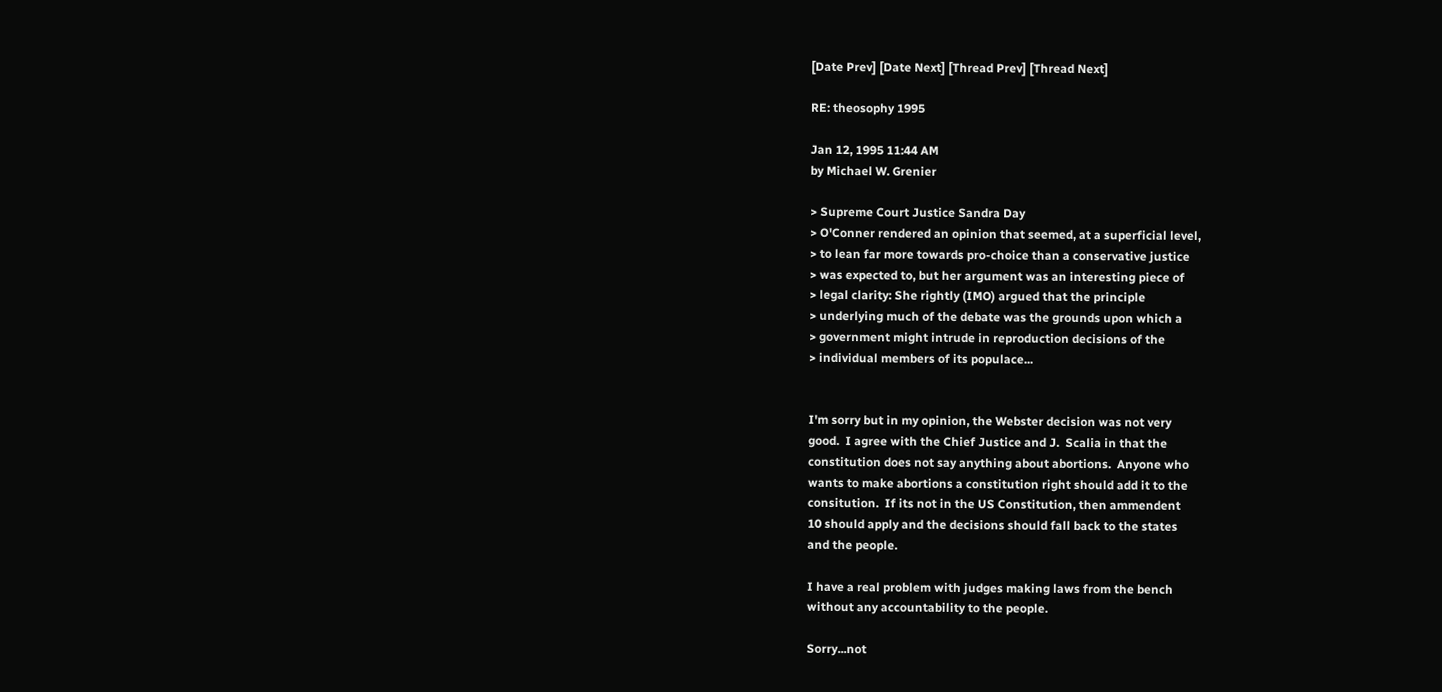[Date Prev] [Date Next] [Thread Prev] [Thread Next]

RE: theosophy 1995

Jan 12, 1995 11:44 AM
by Michael W. Grenier

> Supreme Court Justice Sandra Day
> O'Conner rendered an opinion that seemed, at a superficial level,
> to lean far more towards pro-choice than a conservative justice
> was expected to, but her argument was an interesting piece of
> legal clarity: She rightly (IMO) argued that the principle
> underlying much of the debate was the grounds upon which a
> government might intrude in reproduction decisions of the
> individual members of its populace...


I'm sorry but in my opinion, the Webster decision was not very
good.  I agree with the Chief Justice and J.  Scalia in that the
constitution does not say anything about abortions.  Anyone who
wants to make abortions a constitution right should add it to the
consitution.  If its not in the US Constitution, then ammendent
10 should apply and the decisions should fall back to the states
and the people.

I have a real problem with judges making laws from the bench
without any accountability to the people.

Sorry...not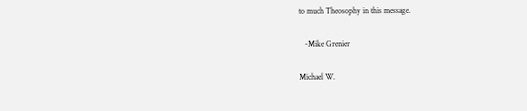to much Theosophy in this message.

   -Mike Grenier

Michael W.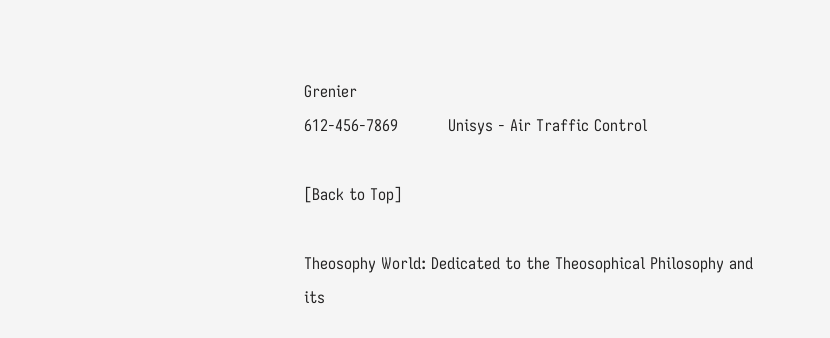Grenier
612-456-7869          Unisys - Air Traffic Control

[Back to Top]

Theosophy World: Dedicated to the Theosophical Philosophy and its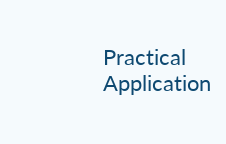Practical Application